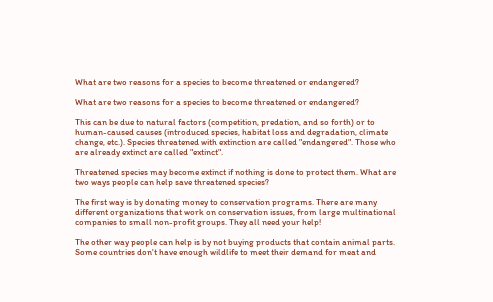What are two reasons for a species to become threatened or endangered?

What are two reasons for a species to become threatened or endangered?

This can be due to natural factors (competition, predation, and so forth) or to human-caused causes (introduced species, habitat loss and degradation, climate change, etc.). Species threatened with extinction are called "endangered". Those who are already extinct are called "extinct".

Threatened species may become extinct if nothing is done to protect them. What are two ways people can help save threatened species?

The first way is by donating money to conservation programs. There are many different organizations that work on conservation issues, from large multinational companies to small non-profit groups. They all need your help!

The other way people can help is by not buying products that contain animal parts. Some countries don't have enough wildlife to meet their demand for meat and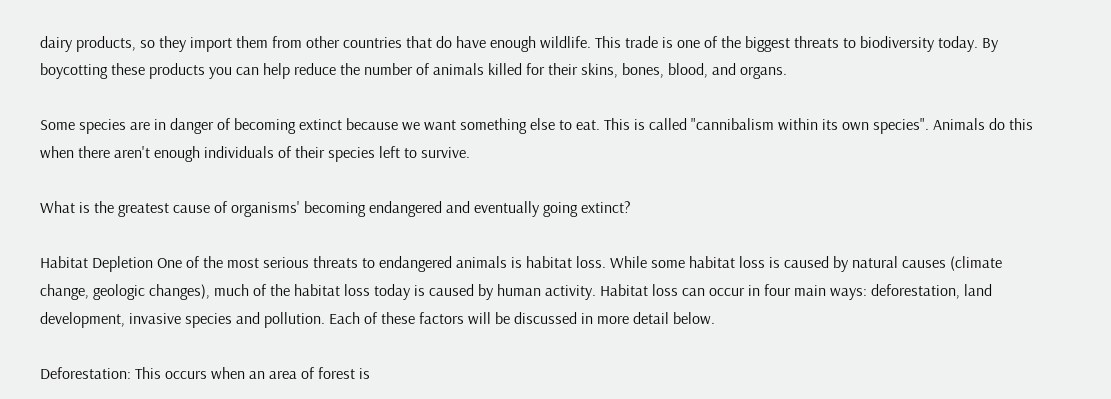dairy products, so they import them from other countries that do have enough wildlife. This trade is one of the biggest threats to biodiversity today. By boycotting these products you can help reduce the number of animals killed for their skins, bones, blood, and organs.

Some species are in danger of becoming extinct because we want something else to eat. This is called "cannibalism within its own species". Animals do this when there aren't enough individuals of their species left to survive.

What is the greatest cause of organisms' becoming endangered and eventually going extinct?

Habitat Depletion One of the most serious threats to endangered animals is habitat loss. While some habitat loss is caused by natural causes (climate change, geologic changes), much of the habitat loss today is caused by human activity. Habitat loss can occur in four main ways: deforestation, land development, invasive species and pollution. Each of these factors will be discussed in more detail below.

Deforestation: This occurs when an area of forest is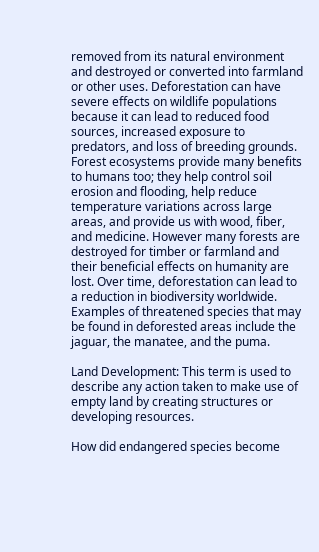removed from its natural environment and destroyed or converted into farmland or other uses. Deforestation can have severe effects on wildlife populations because it can lead to reduced food sources, increased exposure to predators, and loss of breeding grounds. Forest ecosystems provide many benefits to humans too; they help control soil erosion and flooding, help reduce temperature variations across large areas, and provide us with wood, fiber, and medicine. However many forests are destroyed for timber or farmland and their beneficial effects on humanity are lost. Over time, deforestation can lead to a reduction in biodiversity worldwide. Examples of threatened species that may be found in deforested areas include the jaguar, the manatee, and the puma.

Land Development: This term is used to describe any action taken to make use of empty land by creating structures or developing resources.

How did endangered species become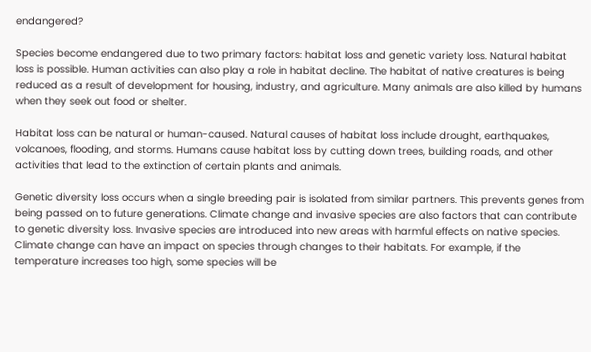endangered?

Species become endangered due to two primary factors: habitat loss and genetic variety loss. Natural habitat loss is possible. Human activities can also play a role in habitat decline. The habitat of native creatures is being reduced as a result of development for housing, industry, and agriculture. Many animals are also killed by humans when they seek out food or shelter.

Habitat loss can be natural or human-caused. Natural causes of habitat loss include drought, earthquakes, volcanoes, flooding, and storms. Humans cause habitat loss by cutting down trees, building roads, and other activities that lead to the extinction of certain plants and animals.

Genetic diversity loss occurs when a single breeding pair is isolated from similar partners. This prevents genes from being passed on to future generations. Climate change and invasive species are also factors that can contribute to genetic diversity loss. Invasive species are introduced into new areas with harmful effects on native species. Climate change can have an impact on species through changes to their habitats. For example, if the temperature increases too high, some species will be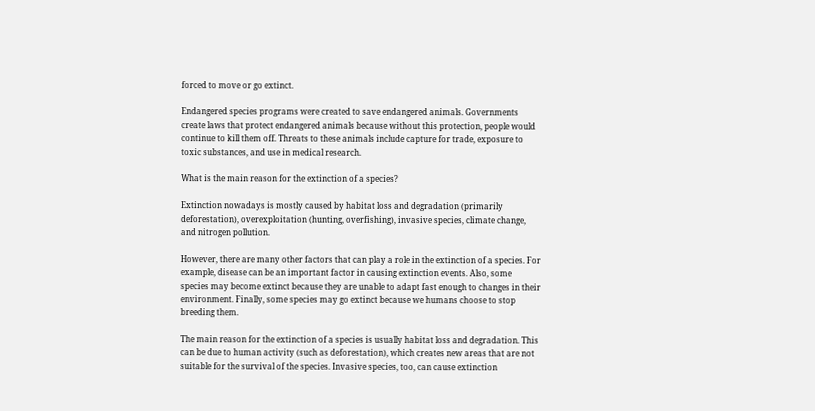forced to move or go extinct.

Endangered species programs were created to save endangered animals. Governments create laws that protect endangered animals because without this protection, people would continue to kill them off. Threats to these animals include capture for trade, exposure to toxic substances, and use in medical research.

What is the main reason for the extinction of a species?

Extinction nowadays is mostly caused by habitat loss and degradation (primarily deforestation), overexploitation (hunting, overfishing), invasive species, climate change, and nitrogen pollution.

However, there are many other factors that can play a role in the extinction of a species. For example, disease can be an important factor in causing extinction events. Also, some species may become extinct because they are unable to adapt fast enough to changes in their environment. Finally, some species may go extinct because we humans choose to stop breeding them.

The main reason for the extinction of a species is usually habitat loss and degradation. This can be due to human activity (such as deforestation), which creates new areas that are not suitable for the survival of the species. Invasive species, too, can cause extinction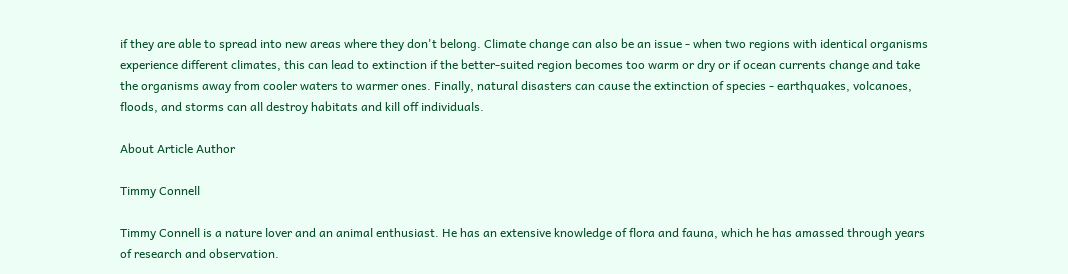if they are able to spread into new areas where they don't belong. Climate change can also be an issue - when two regions with identical organisms experience different climates, this can lead to extinction if the better-suited region becomes too warm or dry or if ocean currents change and take the organisms away from cooler waters to warmer ones. Finally, natural disasters can cause the extinction of species - earthquakes, volcanoes, floods, and storms can all destroy habitats and kill off individuals.

About Article Author

Timmy Connell

Timmy Connell is a nature lover and an animal enthusiast. He has an extensive knowledge of flora and fauna, which he has amassed through years of research and observation.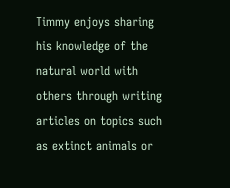Timmy enjoys sharing his knowledge of the natural world with others through writing articles on topics such as extinct animals or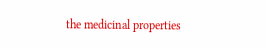the medicinal properties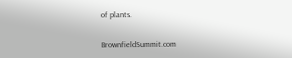of plants.


BrownfieldSummit.com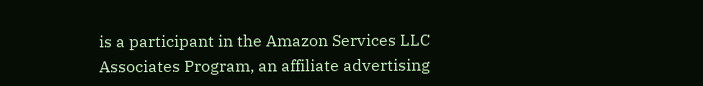is a participant in the Amazon Services LLC Associates Program, an affiliate advertising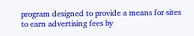program designed to provide a means for sites to earn advertising fees by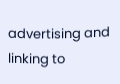advertising and linking to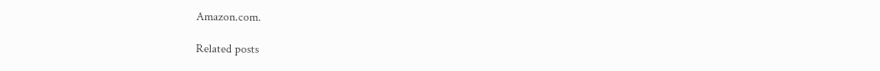Amazon.com.

Related posts